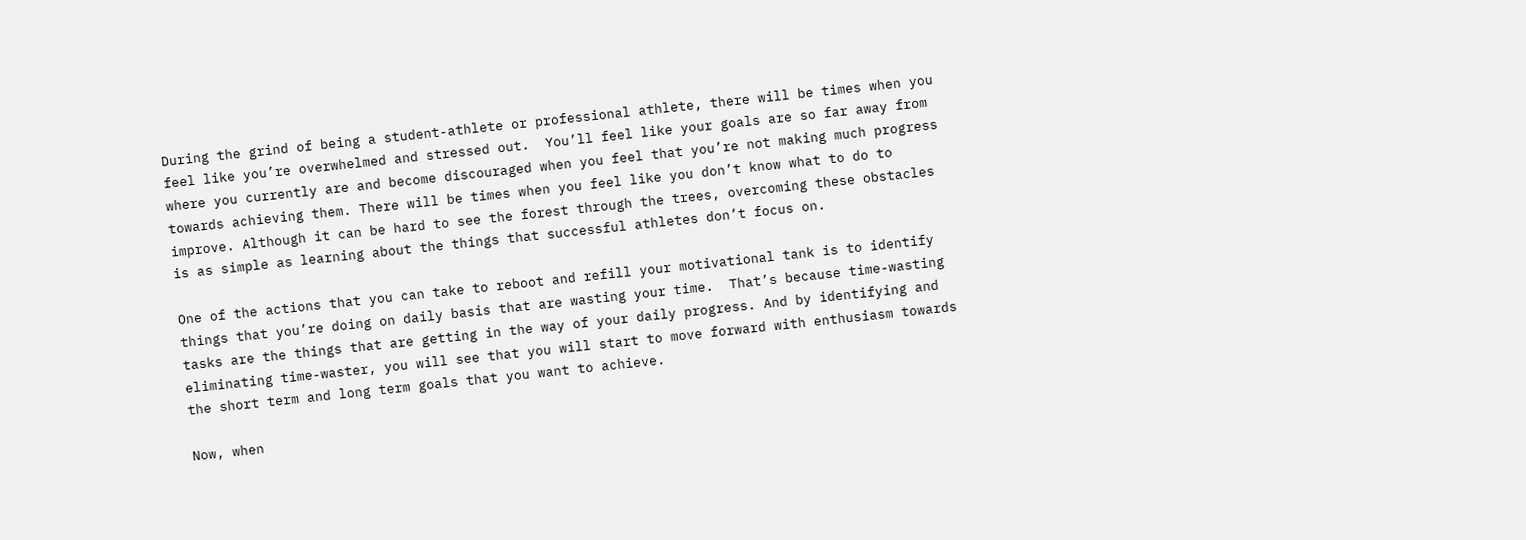During the grind of being a student-athlete or professional athlete, there will be times when you feel like you’re overwhelmed and stressed out.  You’ll feel like your goals are so far away from where you currently are and become discouraged when you feel that you’re not making much progress towards achieving them. There will be times when you feel like you don’t know what to do to improve. Although it can be hard to see the forest through the trees, overcoming these obstacles is as simple as learning about the things that successful athletes don’t focus on.

One of the actions that you can take to reboot and refill your motivational tank is to identify things that you’re doing on daily basis that are wasting your time.  That’s because time-wasting tasks are the things that are getting in the way of your daily progress. And by identifying and eliminating time-waster, you will see that you will start to move forward with enthusiasm towards the short term and long term goals that you want to achieve.

Now, when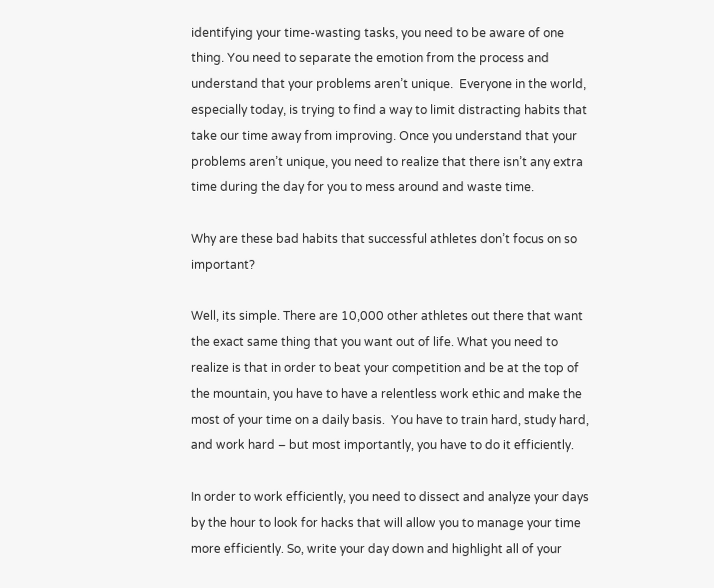identifying your time-wasting tasks, you need to be aware of one thing. You need to separate the emotion from the process and understand that your problems aren’t unique.  Everyone in the world, especially today, is trying to find a way to limit distracting habits that take our time away from improving. Once you understand that your problems aren’t unique, you need to realize that there isn’t any extra time during the day for you to mess around and waste time.

Why are these bad habits that successful athletes don’t focus on so important?

Well, its simple. There are 10,000 other athletes out there that want the exact same thing that you want out of life. What you need to realize is that in order to beat your competition and be at the top of the mountain, you have to have a relentless work ethic and make the most of your time on a daily basis.  You have to train hard, study hard, and work hard – but most importantly, you have to do it efficiently.

In order to work efficiently, you need to dissect and analyze your days by the hour to look for hacks that will allow you to manage your time more efficiently. So, write your day down and highlight all of your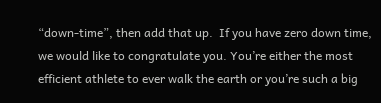“down-time”, then add that up.  If you have zero down time, we would like to congratulate you. You’re either the most efficient athlete to ever walk the earth or you’re such a big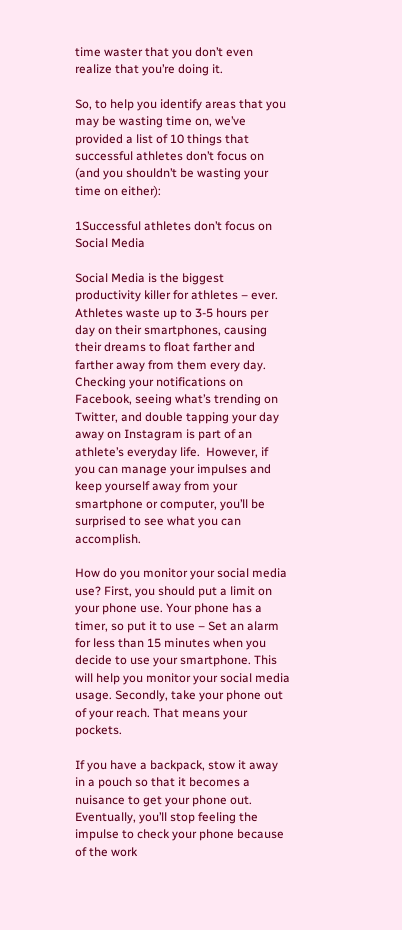time waster that you don’t even realize that you’re doing it.

So, to help you identify areas that you may be wasting time on, we’ve provided a list of 10 things that successful athletes don’t focus on (and you shouldn’t be wasting your time on either):

1Successful athletes don’t focus on Social Media

Social Media is the biggest productivity killer for athletes – ever. Athletes waste up to 3-5 hours per day on their smartphones, causing their dreams to float farther and farther away from them every day. Checking your notifications on Facebook, seeing what’s trending on Twitter, and double tapping your day away on Instagram is part of an athlete’s everyday life.  However, if you can manage your impulses and keep yourself away from your smartphone or computer, you’ll be surprised to see what you can accomplish.

How do you monitor your social media use? First, you should put a limit on your phone use. Your phone has a timer, so put it to use – Set an alarm for less than 15 minutes when you decide to use your smartphone. This will help you monitor your social media usage. Secondly, take your phone out of your reach. That means your pockets.

If you have a backpack, stow it away in a pouch so that it becomes a nuisance to get your phone out.  Eventually, you’ll stop feeling the impulse to check your phone because of the work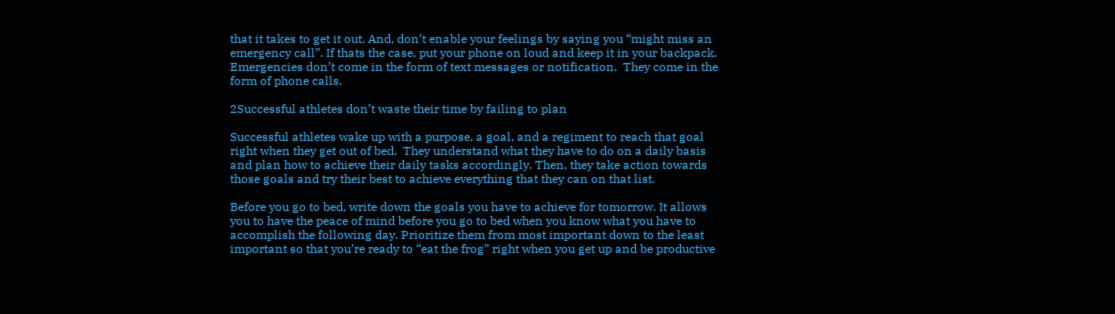that it takes to get it out. And, don’t enable your feelings by saying you “might miss an emergency call”. If thats the case, put your phone on loud and keep it in your backpack.  Emergencies don’t come in the form of text messages or notification.  They come in the form of phone calls.

2Successful athletes don’t waste their time by failing to plan

Successful athletes wake up with a purpose, a goal, and a regiment to reach that goal right when they get out of bed.  They understand what they have to do on a daily basis and plan how to achieve their daily tasks accordingly. Then, they take action towards those goals and try their best to achieve everything that they can on that list.

Before you go to bed, write down the goals you have to achieve for tomorrow. It allows you to have the peace of mind before you go to bed when you know what you have to accomplish the following day. Prioritize them from most important down to the least important so that you’re ready to “eat the frog” right when you get up and be productive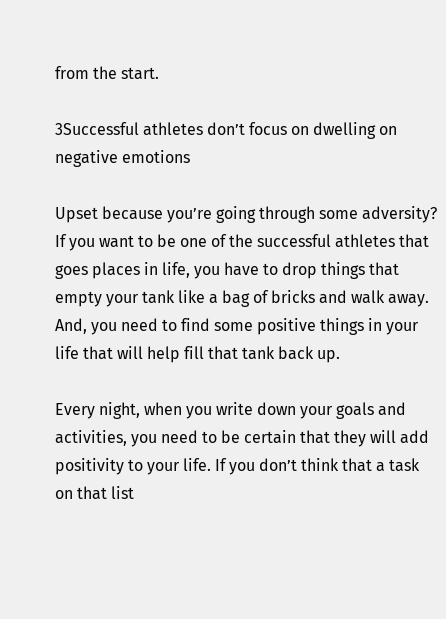from the start.

3Successful athletes don’t focus on dwelling on negative emotions

Upset because you’re going through some adversity? If you want to be one of the successful athletes that goes places in life, you have to drop things that empty your tank like a bag of bricks and walk away. And, you need to find some positive things in your life that will help fill that tank back up.

Every night, when you write down your goals and activities, you need to be certain that they will add positivity to your life. If you don’t think that a task on that list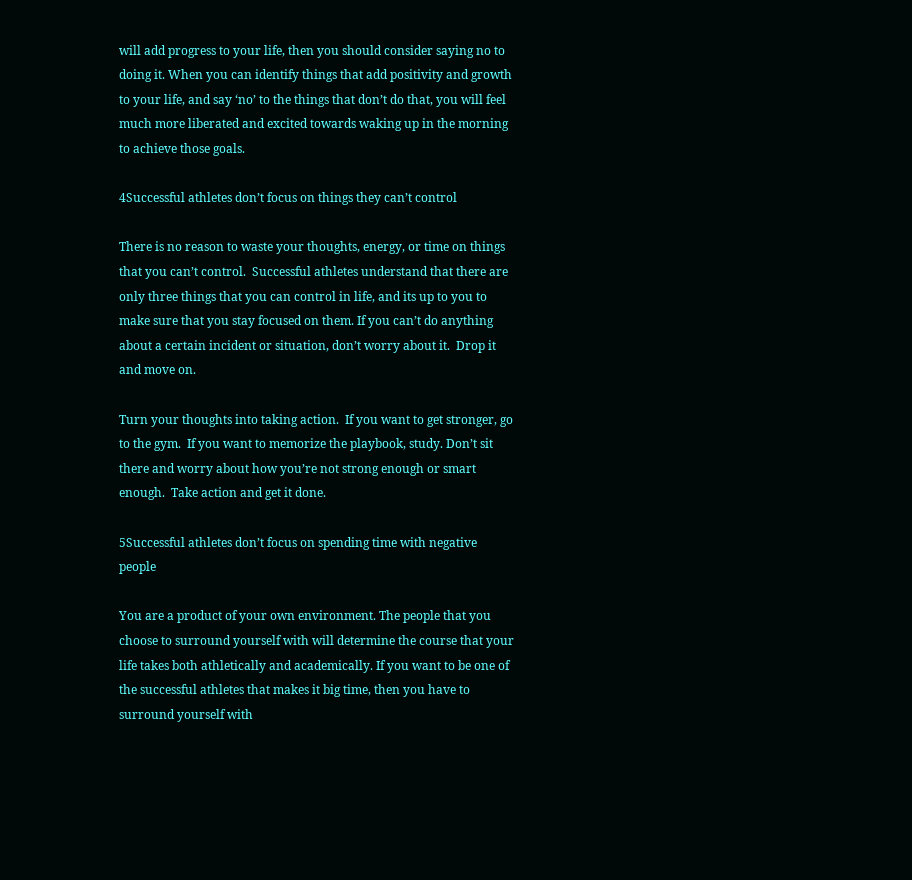will add progress to your life, then you should consider saying no to doing it. When you can identify things that add positivity and growth to your life, and say ‘no’ to the things that don’t do that, you will feel much more liberated and excited towards waking up in the morning to achieve those goals.

4Successful athletes don’t focus on things they can’t control

There is no reason to waste your thoughts, energy, or time on things that you can’t control.  Successful athletes understand that there are only three things that you can control in life, and its up to you to make sure that you stay focused on them. If you can’t do anything about a certain incident or situation, don’t worry about it.  Drop it and move on.

Turn your thoughts into taking action.  If you want to get stronger, go to the gym.  If you want to memorize the playbook, study. Don’t sit there and worry about how you’re not strong enough or smart enough.  Take action and get it done.

5Successful athletes don’t focus on spending time with negative people

You are a product of your own environment. The people that you choose to surround yourself with will determine the course that your life takes both athletically and academically. If you want to be one of the successful athletes that makes it big time, then you have to surround yourself with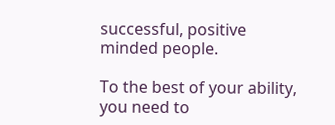successful, positive minded people.

To the best of your ability, you need to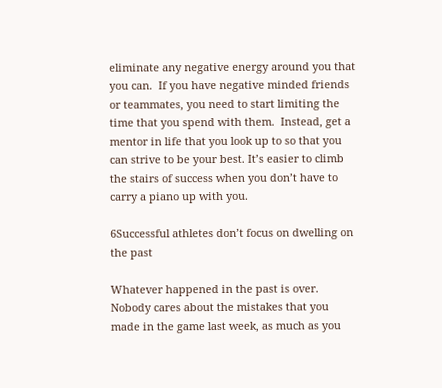eliminate any negative energy around you that you can.  If you have negative minded friends or teammates, you need to start limiting the time that you spend with them.  Instead, get a mentor in life that you look up to so that you can strive to be your best. It’s easier to climb the stairs of success when you don’t have to carry a piano up with you.

6Successful athletes don’t focus on dwelling on the past

Whatever happened in the past is over.  Nobody cares about the mistakes that you made in the game last week, as much as you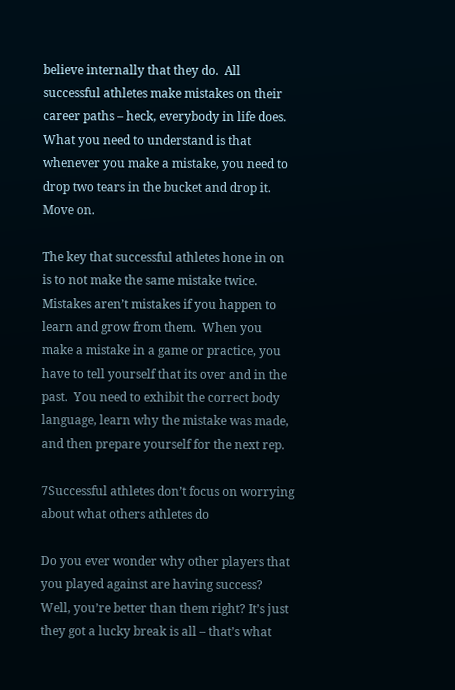believe internally that they do.  All successful athletes make mistakes on their career paths – heck, everybody in life does.  What you need to understand is that whenever you make a mistake, you need to drop two tears in the bucket and drop it.  Move on.

The key that successful athletes hone in on is to not make the same mistake twice. Mistakes aren’t mistakes if you happen to learn and grow from them.  When you make a mistake in a game or practice, you have to tell yourself that its over and in the past.  You need to exhibit the correct body language, learn why the mistake was made, and then prepare yourself for the next rep.

7Successful athletes don’t focus on worrying about what others athletes do

Do you ever wonder why other players that you played against are having success? Well, you’re better than them right? It’s just they got a lucky break is all – that’s what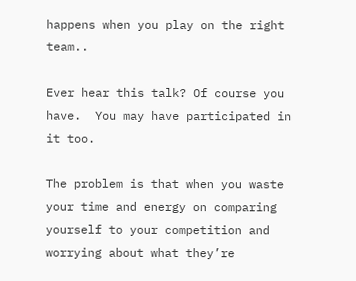happens when you play on the right team..

Ever hear this talk? Of course you have.  You may have participated in it too.

The problem is that when you waste your time and energy on comparing yourself to your competition and worrying about what they’re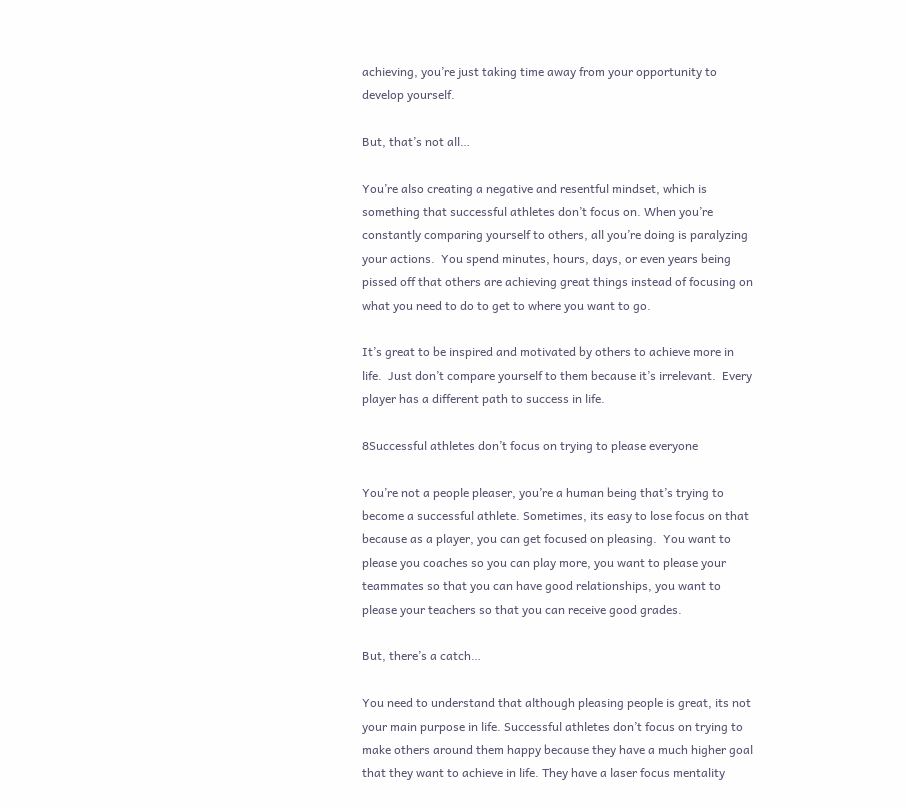achieving, you’re just taking time away from your opportunity to develop yourself.

But, that’s not all…

You’re also creating a negative and resentful mindset, which is something that successful athletes don’t focus on. When you’re constantly comparing yourself to others, all you’re doing is paralyzing your actions.  You spend minutes, hours, days, or even years being pissed off that others are achieving great things instead of focusing on what you need to do to get to where you want to go.

It’s great to be inspired and motivated by others to achieve more in life.  Just don’t compare yourself to them because it’s irrelevant.  Every player has a different path to success in life.

8Successful athletes don’t focus on trying to please everyone

You’re not a people pleaser, you’re a human being that’s trying to become a successful athlete. Sometimes, its easy to lose focus on that because as a player, you can get focused on pleasing.  You want to please you coaches so you can play more, you want to please your teammates so that you can have good relationships, you want to please your teachers so that you can receive good grades.

But, there’s a catch…

You need to understand that although pleasing people is great, its not your main purpose in life. Successful athletes don’t focus on trying to make others around them happy because they have a much higher goal that they want to achieve in life. They have a laser focus mentality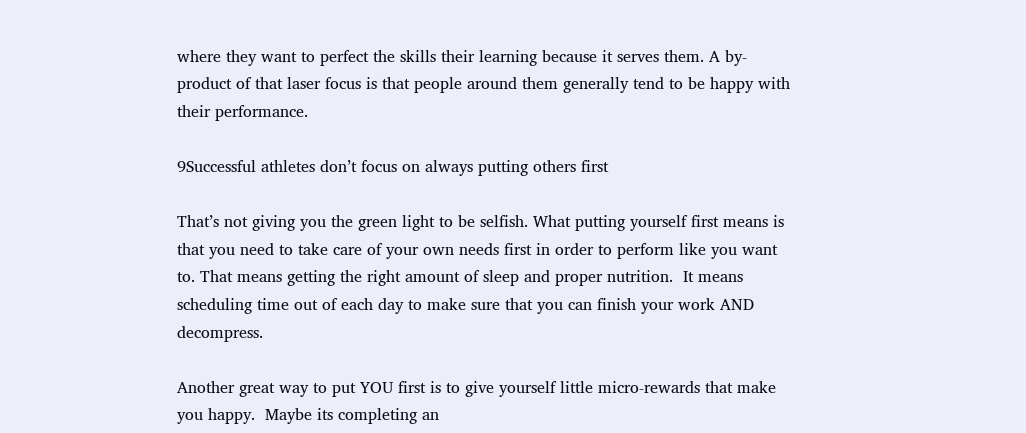where they want to perfect the skills their learning because it serves them. A by-product of that laser focus is that people around them generally tend to be happy with their performance.

9Successful athletes don’t focus on always putting others first

That’s not giving you the green light to be selfish. What putting yourself first means is that you need to take care of your own needs first in order to perform like you want to. That means getting the right amount of sleep and proper nutrition.  It means scheduling time out of each day to make sure that you can finish your work AND decompress.

Another great way to put YOU first is to give yourself little micro-rewards that make you happy.  Maybe its completing an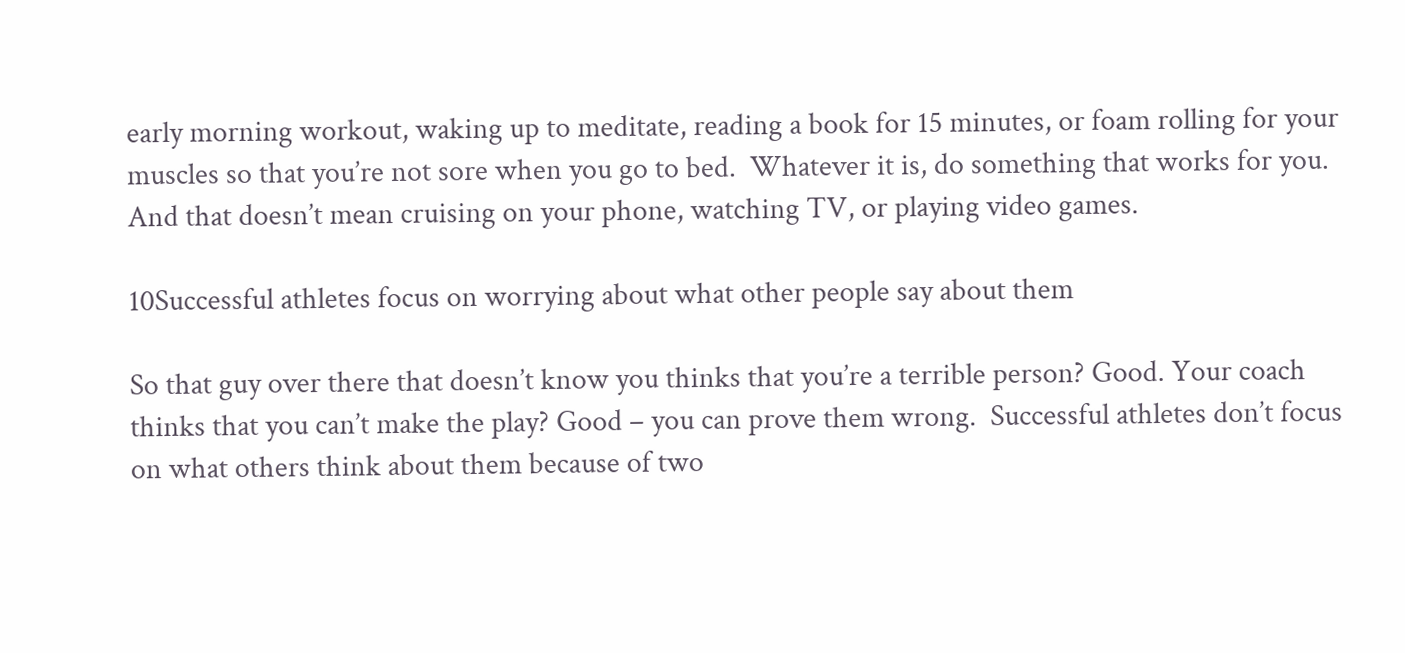early morning workout, waking up to meditate, reading a book for 15 minutes, or foam rolling for your muscles so that you’re not sore when you go to bed.  Whatever it is, do something that works for you.  And that doesn’t mean cruising on your phone, watching TV, or playing video games.

10Successful athletes focus on worrying about what other people say about them

So that guy over there that doesn’t know you thinks that you’re a terrible person? Good. Your coach thinks that you can’t make the play? Good – you can prove them wrong.  Successful athletes don’t focus on what others think about them because of two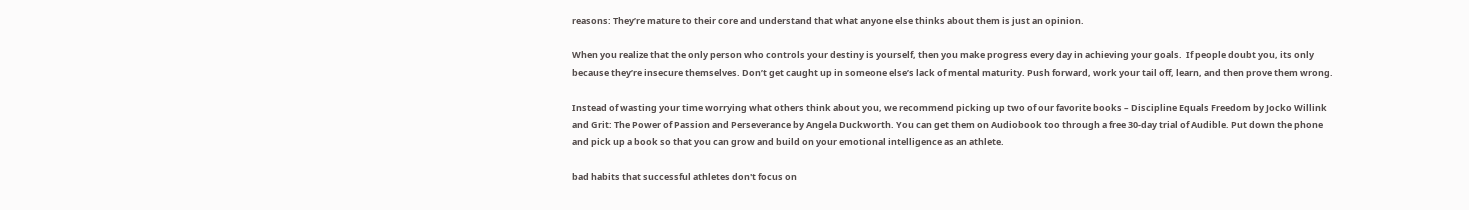reasons: They’re mature to their core and understand that what anyone else thinks about them is just an opinion.

When you realize that the only person who controls your destiny is yourself, then you make progress every day in achieving your goals.  If people doubt you, its only because they’re insecure themselves. Don’t get caught up in someone else’s lack of mental maturity. Push forward, work your tail off, learn, and then prove them wrong.

Instead of wasting your time worrying what others think about you, we recommend picking up two of our favorite books – Discipline Equals Freedom by Jocko Willink and Grit: The Power of Passion and Perseverance by Angela Duckworth. You can get them on Audiobook too through a free 30-day trial of Audible. Put down the phone and pick up a book so that you can grow and build on your emotional intelligence as an athlete.

bad habits that successful athletes don't focus on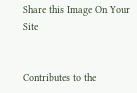Share this Image On Your Site


Contributes to the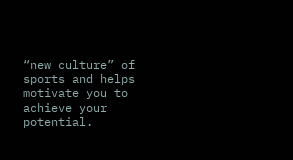“new culture” of sports and helps motivate you to achieve your potential.